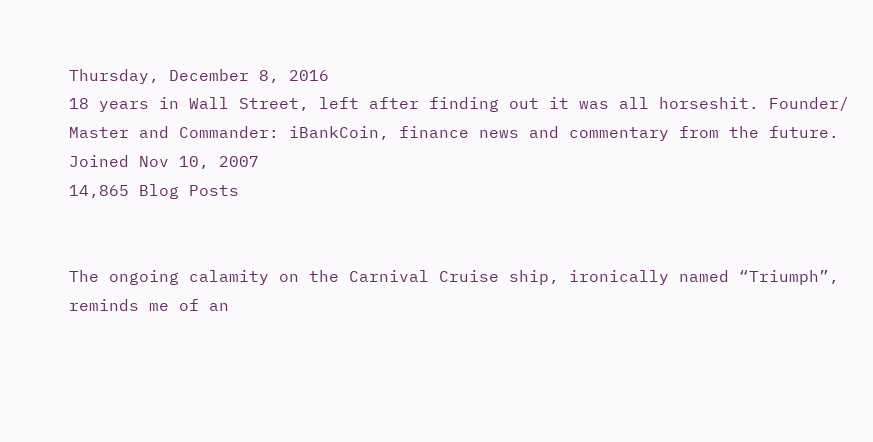Thursday, December 8, 2016
18 years in Wall Street, left after finding out it was all horseshit. Founder/ Master and Commander: iBankCoin, finance news and commentary from the future.
Joined Nov 10, 2007
14,865 Blog Posts


The ongoing calamity on the Carnival Cruise ship, ironically named “Triumph”, reminds me of an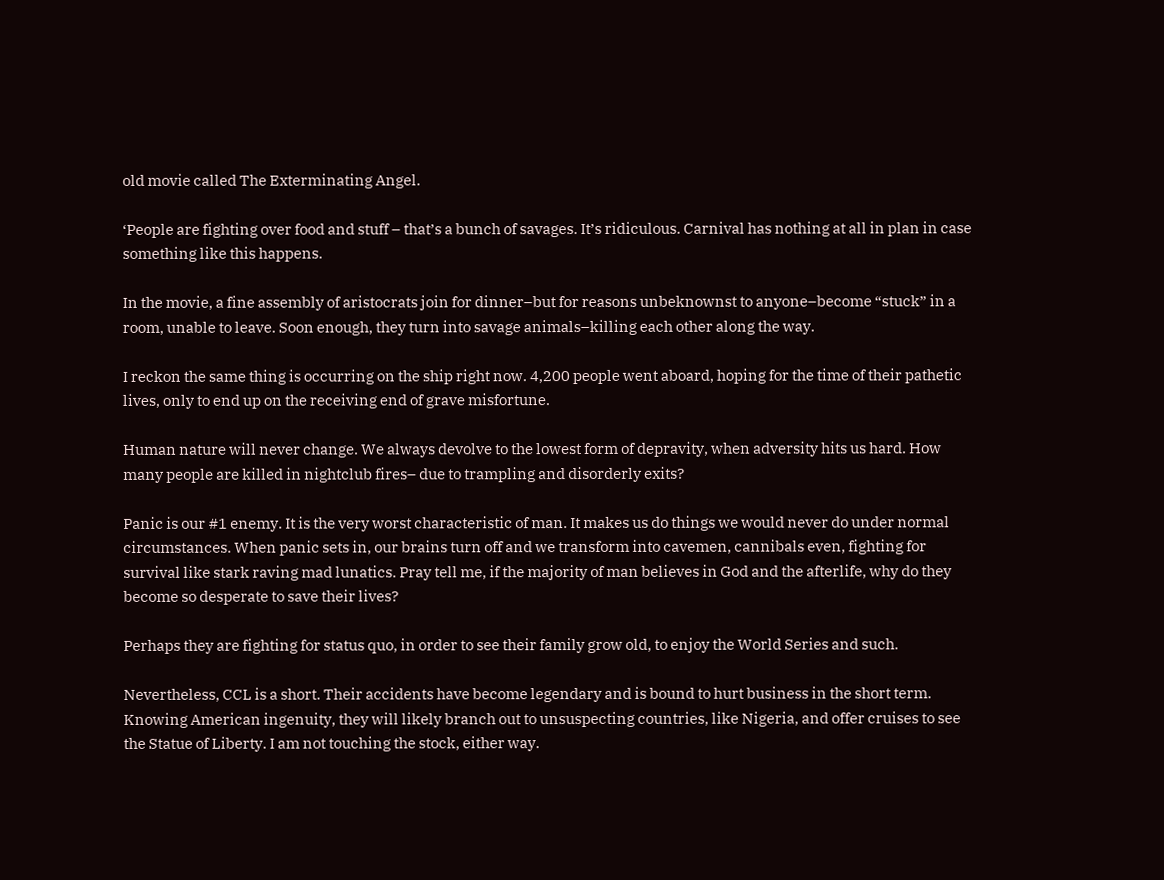old movie called The Exterminating Angel.

‘People are fighting over food and stuff – that’s a bunch of savages. It’s ridiculous. Carnival has nothing at all in plan in case something like this happens.

In the movie, a fine assembly of aristocrats join for dinner–but for reasons unbeknownst to anyone–become “stuck” in a room, unable to leave. Soon enough, they turn into savage animals–killing each other along the way.

I reckon the same thing is occurring on the ship right now. 4,200 people went aboard, hoping for the time of their pathetic lives, only to end up on the receiving end of grave misfortune.

Human nature will never change. We always devolve to the lowest form of depravity, when adversity hits us hard. How many people are killed in nightclub fires– due to trampling and disorderly exits?

Panic is our #1 enemy. It is the very worst characteristic of man. It makes us do things we would never do under normal circumstances. When panic sets in, our brains turn off and we transform into cavemen, cannibals even, fighting for survival like stark raving mad lunatics. Pray tell me, if the majority of man believes in God and the afterlife, why do they become so desperate to save their lives?

Perhaps they are fighting for status quo, in order to see their family grow old, to enjoy the World Series and such.

Nevertheless, CCL is a short. Their accidents have become legendary and is bound to hurt business in the short term. Knowing American ingenuity, they will likely branch out to unsuspecting countries, like Nigeria, and offer cruises to see the Statue of Liberty. I am not touching the stock, either way.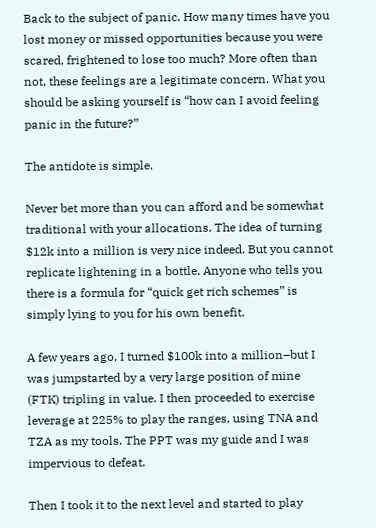Back to the subject of panic. How many times have you lost money or missed opportunities because you were scared, frightened to lose too much? More often than not, these feelings are a legitimate concern. What you should be asking yourself is “how can I avoid feeling panic in the future?”

The antidote is simple.

Never bet more than you can afford and be somewhat traditional with your allocations. The idea of turning $12k into a million is very nice indeed. But you cannot replicate lightening in a bottle. Anyone who tells you there is a formula for “quick get rich schemes” is simply lying to you for his own benefit.

A few years ago, I turned $100k into a million–but I was jumpstarted by a very large position of mine (FTK) tripling in value. I then proceeded to exercise leverage at 225% to play the ranges, using TNA and TZA as my tools. The PPT was my guide and I was impervious to defeat.

Then I took it to the next level and started to play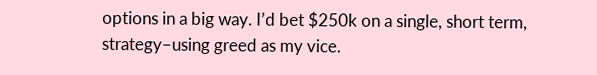options in a big way. I’d bet $250k on a single, short term, strategy–using greed as my vice.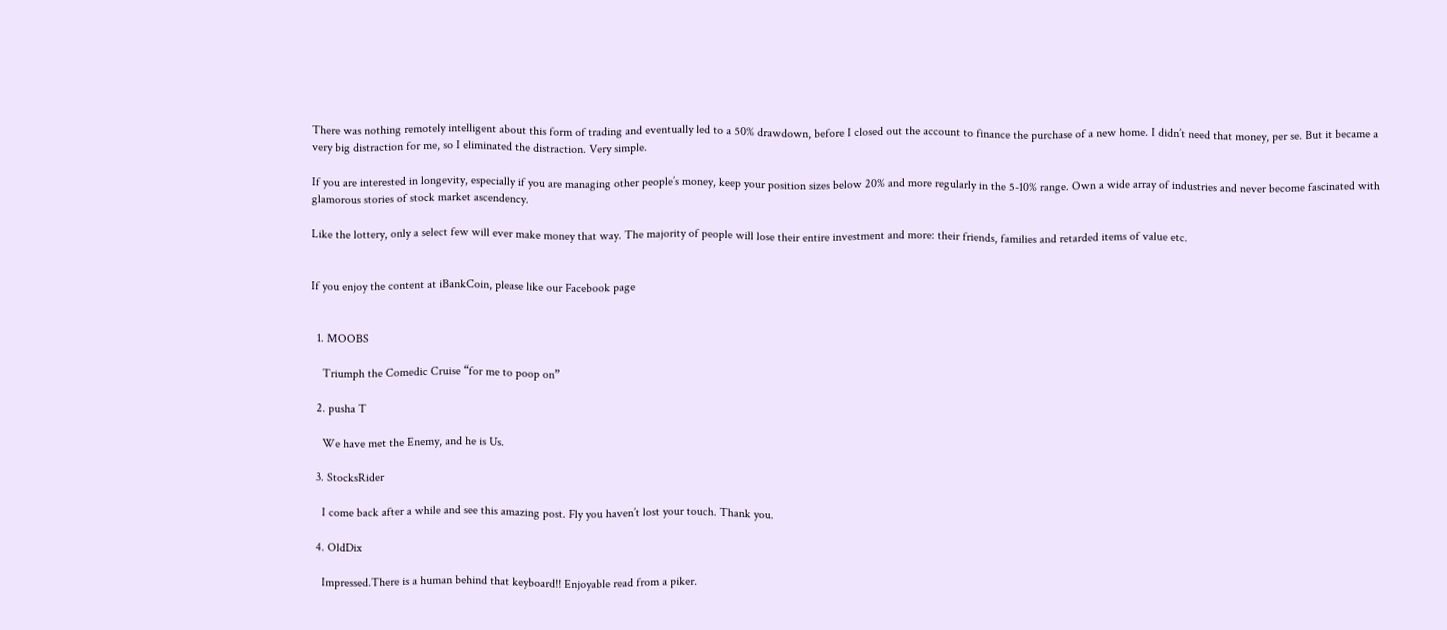There was nothing remotely intelligent about this form of trading and eventually led to a 50% drawdown, before I closed out the account to finance the purchase of a new home. I didn’t need that money, per se. But it became a very big distraction for me, so I eliminated the distraction. Very simple.

If you are interested in longevity, especially if you are managing other people’s money, keep your position sizes below 20% and more regularly in the 5-10% range. Own a wide array of industries and never become fascinated with glamorous stories of stock market ascendency.

Like the lottery, only a select few will ever make money that way. The majority of people will lose their entire investment and more: their friends, families and retarded items of value etc.


If you enjoy the content at iBankCoin, please like our Facebook page


  1. MOOBS

    Triumph the Comedic Cruise “for me to poop on”

  2. pusha T

    We have met the Enemy, and he is Us.

  3. StocksRider

    I come back after a while and see this amazing post. Fly you haven’t lost your touch. Thank you.

  4. OldDix

    Impressed.There is a human behind that keyboard!! Enjoyable read from a piker.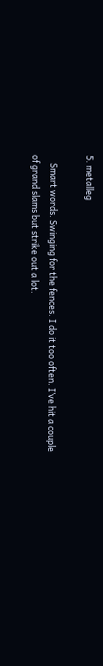5. metalleg

    Smart words. Swinging for the fences. I do it too often. I’ve hit a couple of grand slams but strike out a lot.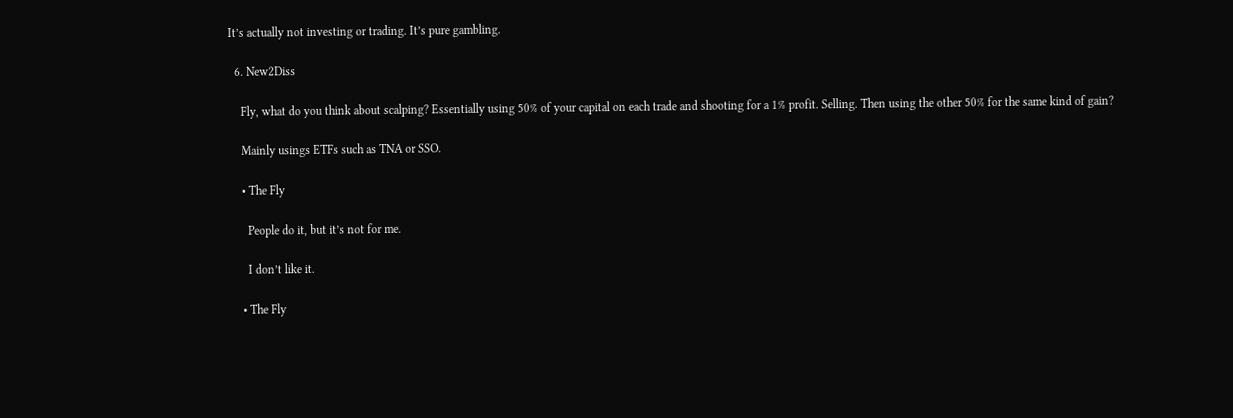It’s actually not investing or trading. It’s pure gambling.

  6. New2Diss

    Fly, what do you think about scalping? Essentially using 50% of your capital on each trade and shooting for a 1% profit. Selling. Then using the other 50% for the same kind of gain?

    Mainly usings ETFs such as TNA or SSO.

    • The Fly

      People do it, but it’s not for me.

      I don’t like it.

    • The Fly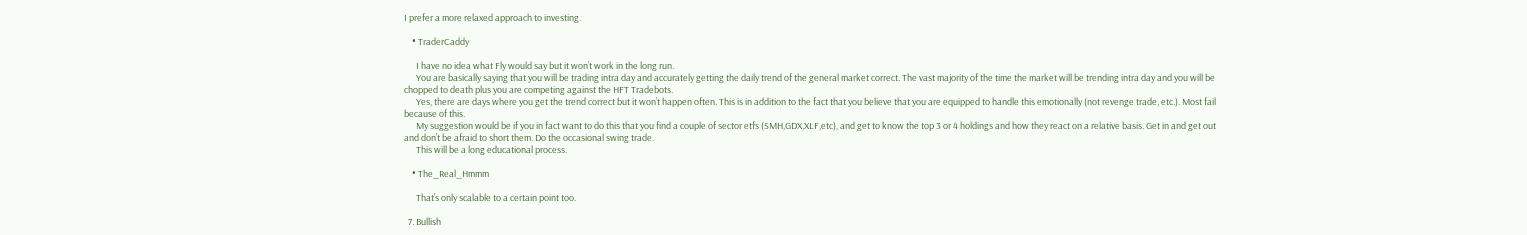I prefer a more relaxed approach to investing.

    • TraderCaddy

      I have no idea what Fly would say but it won’t work in the long run.
      You are basically saying that you will be trading intra day and accurately getting the daily trend of the general market correct. The vast majority of the time the market will be trending intra day and you will be chopped to death plus you are competing against the HFT Tradebots.
      Yes, there are days where you get the trend correct but it won’t happen often. This is in addition to the fact that you believe that you are equipped to handle this emotionally (not revenge trade, etc.). Most fail because of this.
      My suggestion would be if you in fact want to do this that you find a couple of sector etfs (SMH,GDX,XLF,etc), and get to know the top 3 or 4 holdings and how they react on a relative basis. Get in and get out and don’t be afraid to short them. Do the occasional swing trade.
      This will be a long educational process.

    • The_Real_Hmmm

      That’s only scalable to a certain point too.

  7. Bullish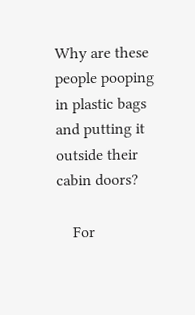Why are these people pooping in plastic bags and putting it outside their cabin doors?

    For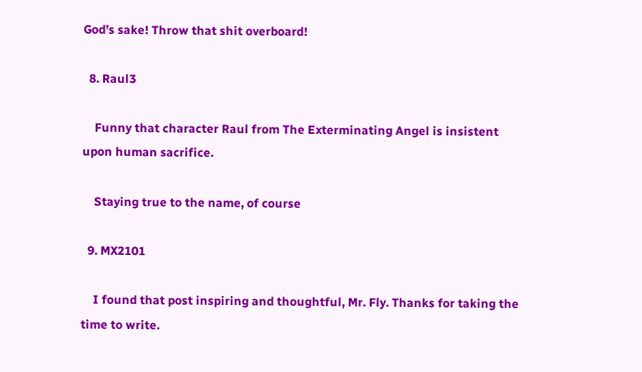God’s sake! Throw that shit overboard!

  8. Raul3

    Funny that character Raul from The Exterminating Angel is insistent upon human sacrifice.

    Staying true to the name, of course

  9. MX2101

    I found that post inspiring and thoughtful, Mr. Fly. Thanks for taking the time to write.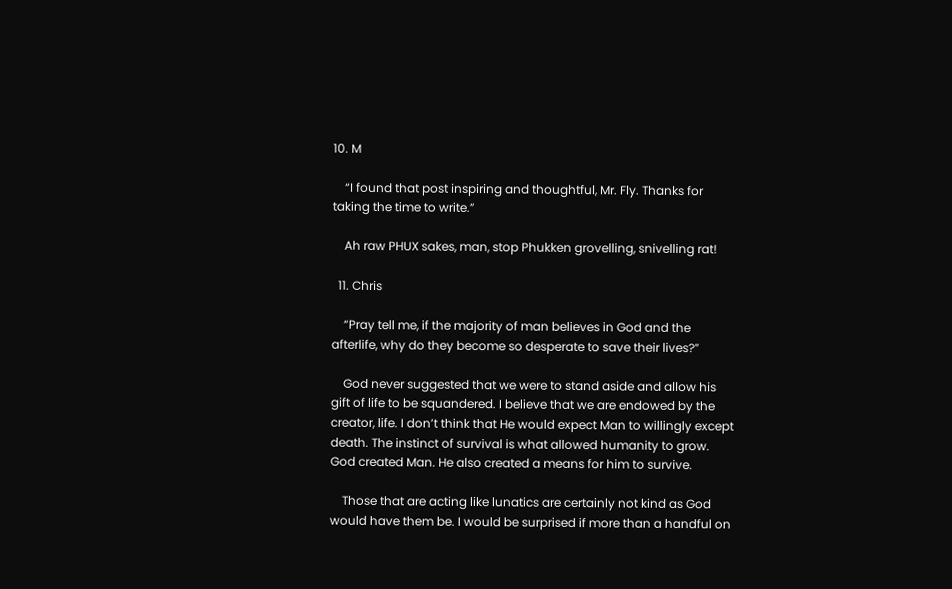10. M

    “I found that post inspiring and thoughtful, Mr. Fly. Thanks for taking the time to write.”

    Ah raw PHUX sakes, man, stop Phukken grovelling, snivelling rat!

  11. Chris

    “Pray tell me, if the majority of man believes in God and the afterlife, why do they become so desperate to save their lives?”

    God never suggested that we were to stand aside and allow his gift of life to be squandered. I believe that we are endowed by the creator, life. I don’t think that He would expect Man to willingly except death. The instinct of survival is what allowed humanity to grow. God created Man. He also created a means for him to survive.

    Those that are acting like lunatics are certainly not kind as God would have them be. I would be surprised if more than a handful on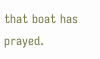that boat has prayed.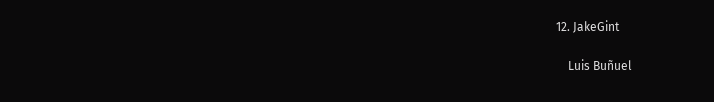12. JakeGint

    Luis Buñuel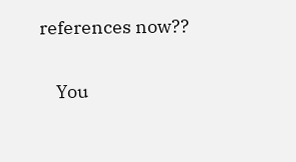references now??

    You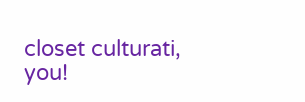closet culturati, you!